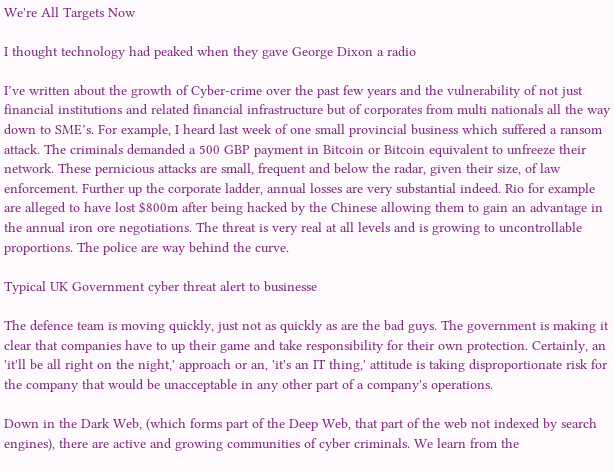We're All Targets Now

I thought technology had peaked when they gave George Dixon a radio

I’ve written about the growth of Cyber-crime over the past few years and the vulnerability of not just financial institutions and related financial infrastructure but of corporates from multi nationals all the way down to SME’s. For example, I heard last week of one small provincial business which suffered a ransom attack. The criminals demanded a 500 GBP payment in Bitcoin or Bitcoin equivalent to unfreeze their network. These pernicious attacks are small, frequent and below the radar, given their size, of law enforcement. Further up the corporate ladder, annual losses are very substantial indeed. Rio for example are alleged to have lost $800m after being hacked by the Chinese allowing them to gain an advantage in the annual iron ore negotiations. The threat is very real at all levels and is growing to uncontrollable proportions. The police are way behind the curve.

Typical UK Government cyber threat alert to businesse

The defence team is moving quickly, just not as quickly as are the bad guys. The government is making it clear that companies have to up their game and take responsibility for their own protection. Certainly, an 'it'll be all right on the night,' approach or an, 'it's an IT thing,' attitude is taking disproportionate risk for the company that would be unacceptable in any other part of a company's operations.

Down in the Dark Web, (which forms part of the Deep Web, that part of the web not indexed by search engines), there are active and growing communities of cyber criminals. We learn from the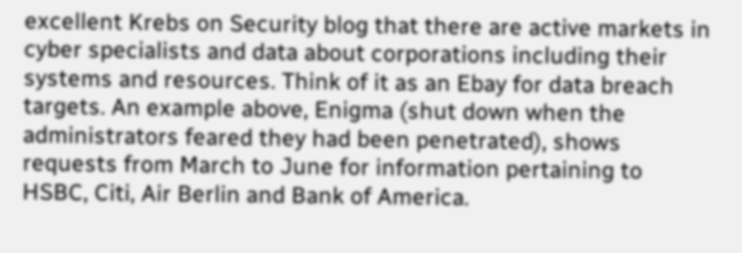excellent Krebs on Security blog that there are active markets in cyber specialists and data about corporations including their systems and resources. Think of it as an Ebay for data breach targets. An example above, Enigma (shut down when the administrators feared they had been penetrated), shows requests from March to June for information pertaining to HSBC, Citi, Air Berlin and Bank of America.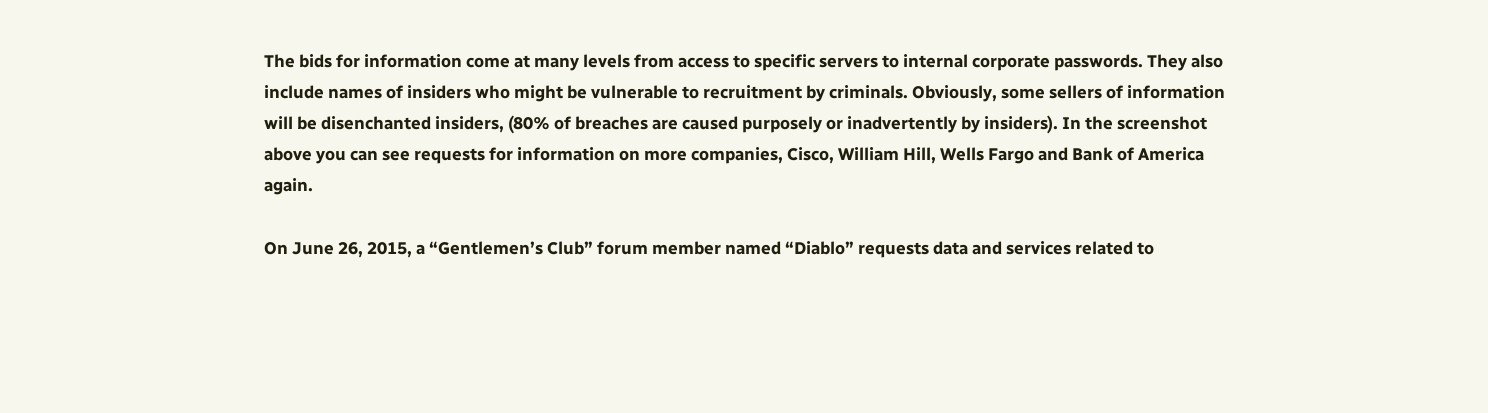The bids for information come at many levels from access to specific servers to internal corporate passwords. They also include names of insiders who might be vulnerable to recruitment by criminals. Obviously, some sellers of information will be disenchanted insiders, (80% of breaches are caused purposely or inadvertently by insiders). In the screenshot above you can see requests for information on more companies, Cisco, William Hill, Wells Fargo and Bank of America again.

On June 26, 2015, a “Gentlemen’s Club” forum member named “Diablo” requests data and services related to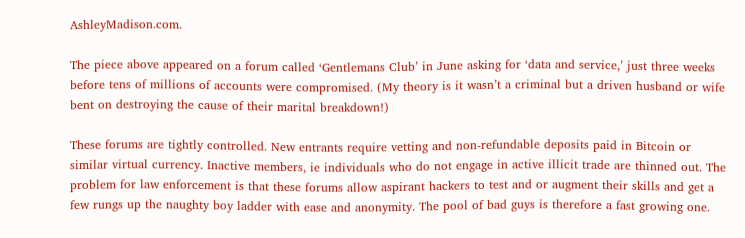AshleyMadison.com.

The piece above appeared on a forum called ‘Gentlemans Club’ in June asking for ‘data and service,’ just three weeks before tens of millions of accounts were compromised. (My theory is it wasn’t a criminal but a driven husband or wife bent on destroying the cause of their marital breakdown!)

These forums are tightly controlled. New entrants require vetting and non-refundable deposits paid in Bitcoin or similar virtual currency. Inactive members, ie individuals who do not engage in active illicit trade are thinned out. The problem for law enforcement is that these forums allow aspirant hackers to test and or augment their skills and get a few rungs up the naughty boy ladder with ease and anonymity. The pool of bad guys is therefore a fast growing one.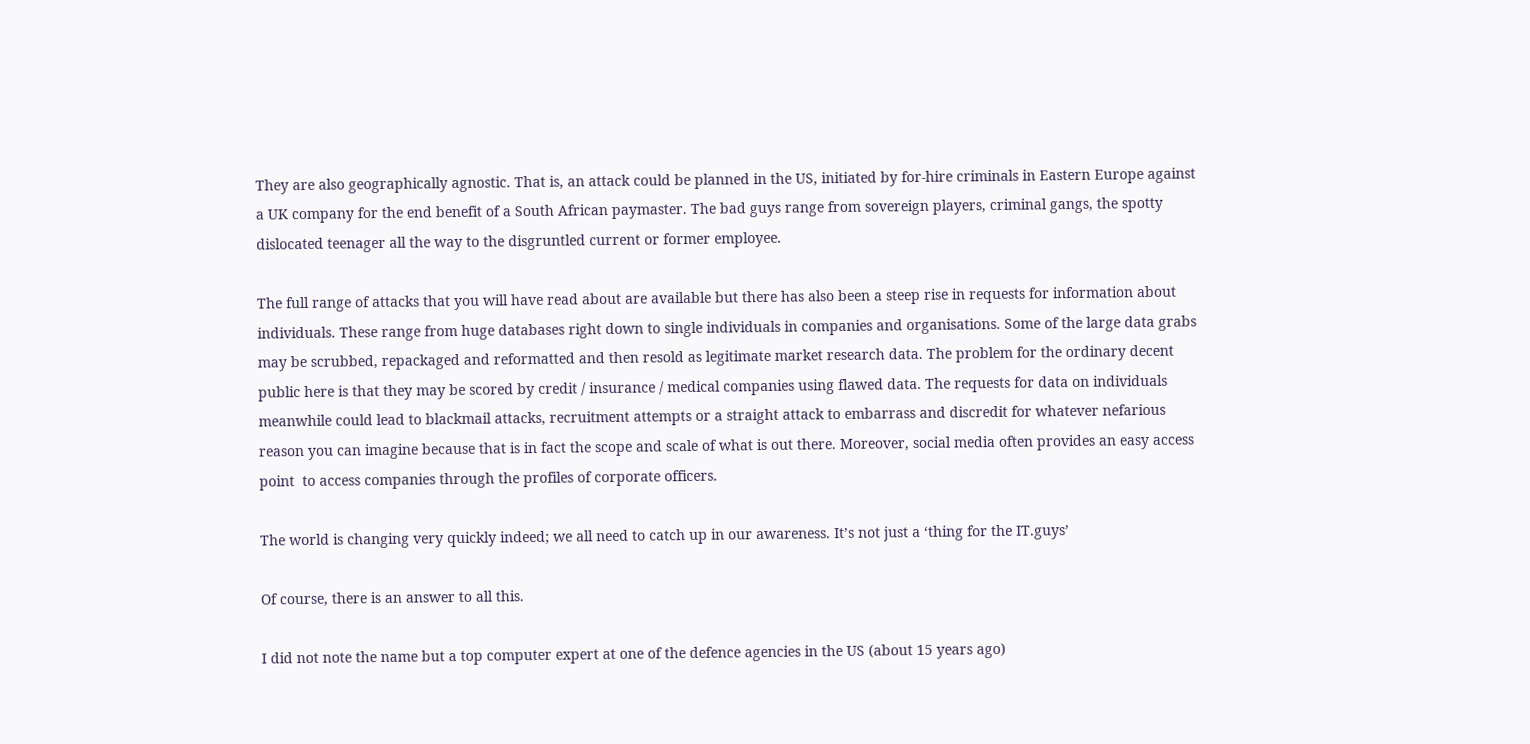They are also geographically agnostic. That is, an attack could be planned in the US, initiated by for-hire criminals in Eastern Europe against a UK company for the end benefit of a South African paymaster. The bad guys range from sovereign players, criminal gangs, the spotty dislocated teenager all the way to the disgruntled current or former employee.

The full range of attacks that you will have read about are available but there has also been a steep rise in requests for information about individuals. These range from huge databases right down to single individuals in companies and organisations. Some of the large data grabs may be scrubbed, repackaged and reformatted and then resold as legitimate market research data. The problem for the ordinary decent public here is that they may be scored by credit / insurance / medical companies using flawed data. The requests for data on individuals meanwhile could lead to blackmail attacks, recruitment attempts or a straight attack to embarrass and discredit for whatever nefarious reason you can imagine because that is in fact the scope and scale of what is out there. Moreover, social media often provides an easy access point  to access companies through the profiles of corporate officers.

The world is changing very quickly indeed; we all need to catch up in our awareness. It’s not just a ‘thing for the IT.guys’

Of course, there is an answer to all this.

I did not note the name but a top computer expert at one of the defence agencies in the US (about 15 years ago)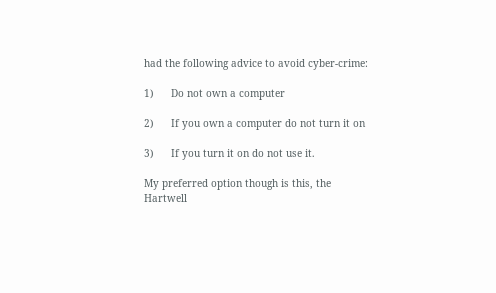had the following advice to avoid cyber-crime:

1)      Do not own a computer

2)      If you own a computer do not turn it on

3)      If you turn it on do not use it.

My preferred option though is this, the Hartwell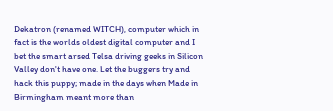Dekatron (renamed WITCH), computer which in fact is the worlds oldest digital computer and I bet the smart arsed Telsa driving geeks in Silicon Valley don't have one. Let the buggers try and hack this puppy; made in the days when Made in Birmingham meant more than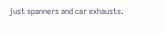just spanners and car exhausts.